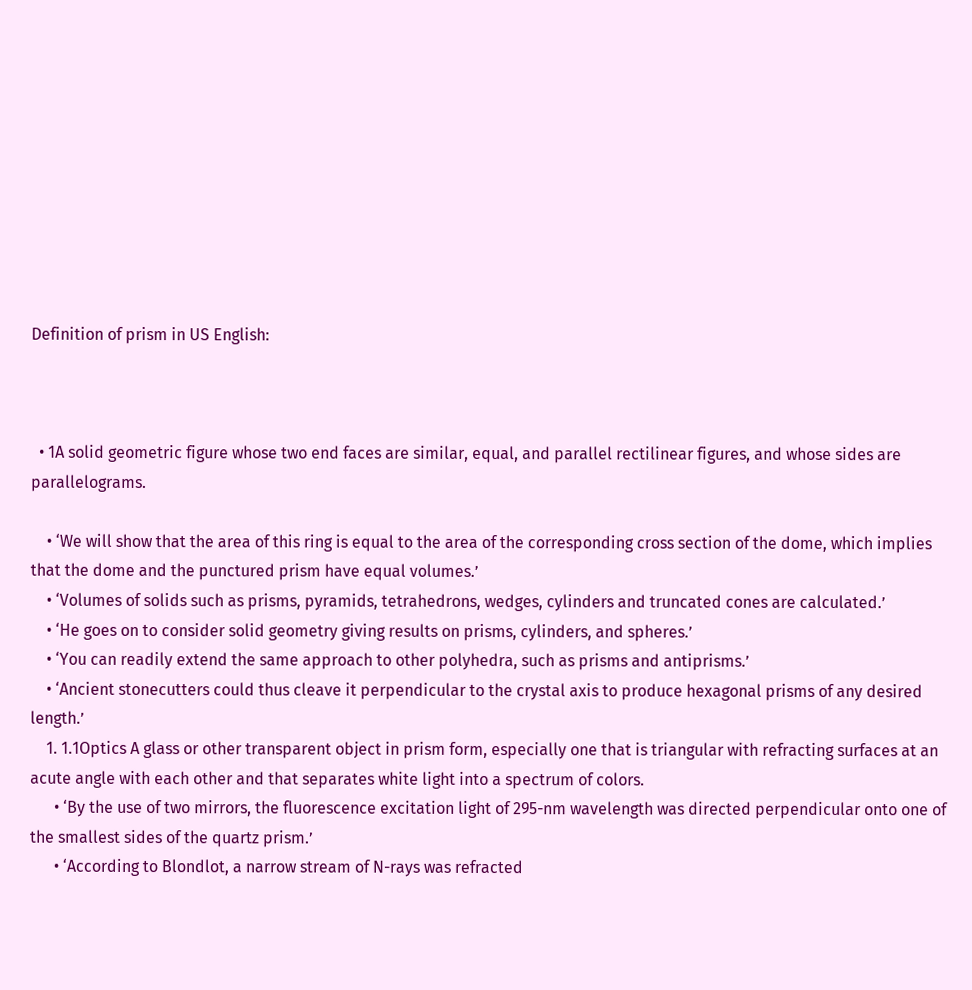Definition of prism in US English:



  • 1A solid geometric figure whose two end faces are similar, equal, and parallel rectilinear figures, and whose sides are parallelograms.

    • ‘We will show that the area of this ring is equal to the area of the corresponding cross section of the dome, which implies that the dome and the punctured prism have equal volumes.’
    • ‘Volumes of solids such as prisms, pyramids, tetrahedrons, wedges, cylinders and truncated cones are calculated.’
    • ‘He goes on to consider solid geometry giving results on prisms, cylinders, and spheres.’
    • ‘You can readily extend the same approach to other polyhedra, such as prisms and antiprisms.’
    • ‘Ancient stonecutters could thus cleave it perpendicular to the crystal axis to produce hexagonal prisms of any desired length.’
    1. 1.1Optics A glass or other transparent object in prism form, especially one that is triangular with refracting surfaces at an acute angle with each other and that separates white light into a spectrum of colors.
      • ‘By the use of two mirrors, the fluorescence excitation light of 295-nm wavelength was directed perpendicular onto one of the smallest sides of the quartz prism.’
      • ‘According to Blondlot, a narrow stream of N-rays was refracted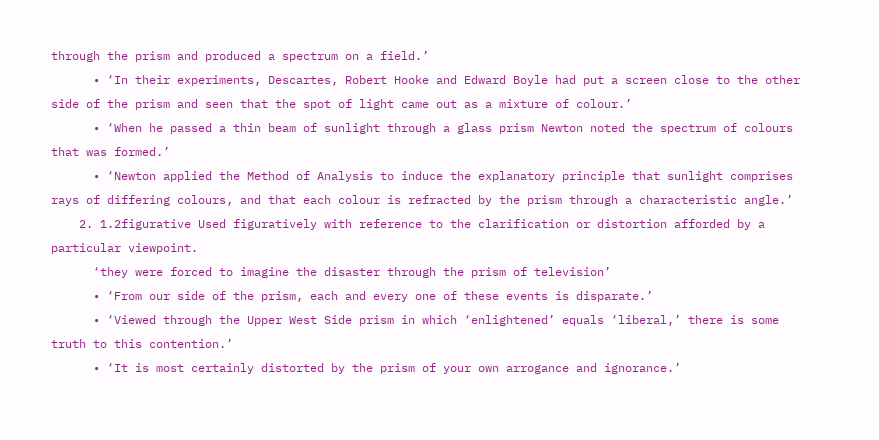through the prism and produced a spectrum on a field.’
      • ‘In their experiments, Descartes, Robert Hooke and Edward Boyle had put a screen close to the other side of the prism and seen that the spot of light came out as a mixture of colour.’
      • ‘When he passed a thin beam of sunlight through a glass prism Newton noted the spectrum of colours that was formed.’
      • ‘Newton applied the Method of Analysis to induce the explanatory principle that sunlight comprises rays of differing colours, and that each colour is refracted by the prism through a characteristic angle.’
    2. 1.2figurative Used figuratively with reference to the clarification or distortion afforded by a particular viewpoint.
      ‘they were forced to imagine the disaster through the prism of television’
      • ‘From our side of the prism, each and every one of these events is disparate.’
      • ‘Viewed through the Upper West Side prism in which ‘enlightened’ equals ‘liberal,’ there is some truth to this contention.’
      • ‘It is most certainly distorted by the prism of your own arrogance and ignorance.’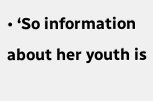• ‘So information about her youth is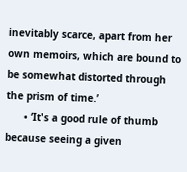inevitably scarce, apart from her own memoirs, which are bound to be somewhat distorted through the prism of time.’
      • ‘It's a good rule of thumb because seeing a given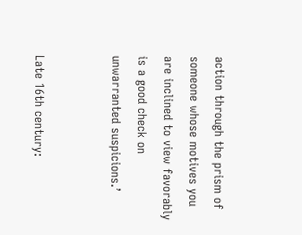action through the prism of someone whose motives you are inclined to view favorably is a good check on unwarranted suspicions.’


Late 16th century: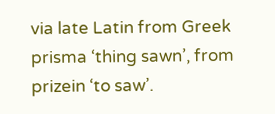via late Latin from Greek prisma ‘thing sawn’, from prizein ‘to saw’.